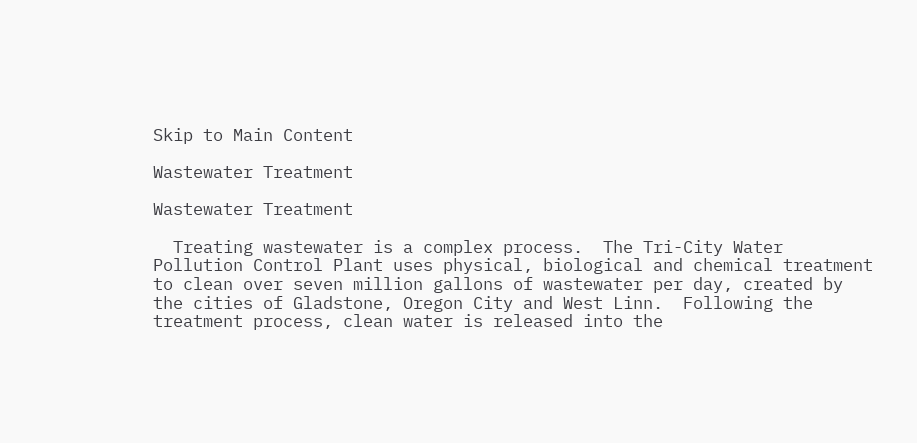Skip to Main Content

Wastewater Treatment

Wastewater Treatment

  Treating wastewater is a complex process.  The Tri-City Water Pollution Control Plant uses physical, biological and chemical treatment to clean over seven million gallons of wastewater per day, created by the cities of Gladstone, Oregon City and West Linn.  Following the treatment process, clean water is released into the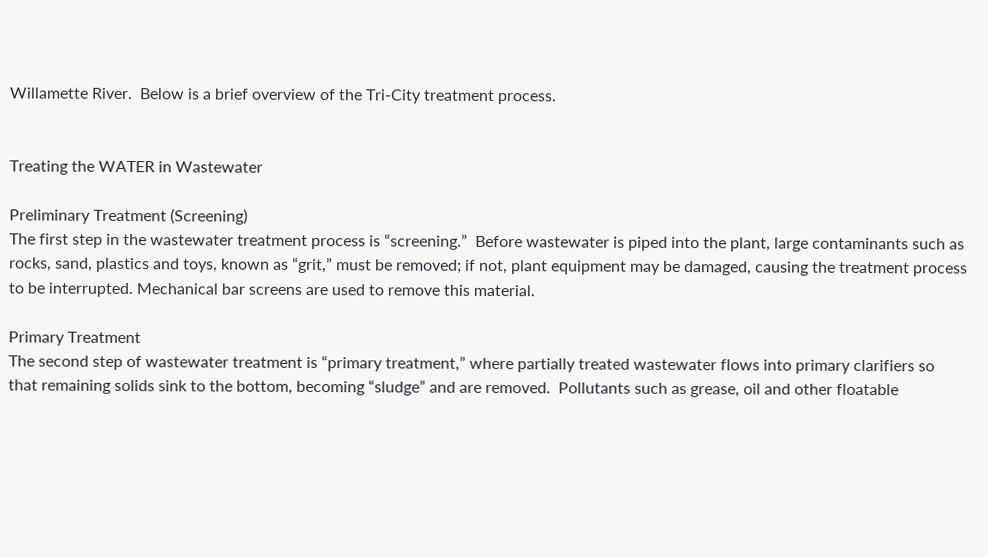Willamette River.  Below is a brief overview of the Tri-City treatment process.


Treating the WATER in Wastewater

Preliminary Treatment (Screening)
The first step in the wastewater treatment process is “screening.”  Before wastewater is piped into the plant, large contaminants such as rocks, sand, plastics and toys, known as “grit,” must be removed; if not, plant equipment may be damaged, causing the treatment process to be interrupted. Mechanical bar screens are used to remove this material.

Primary Treatment
The second step of wastewater treatment is “primary treatment,” where partially treated wastewater flows into primary clarifiers so that remaining solids sink to the bottom, becoming “sludge” and are removed.  Pollutants such as grease, oil and other floatable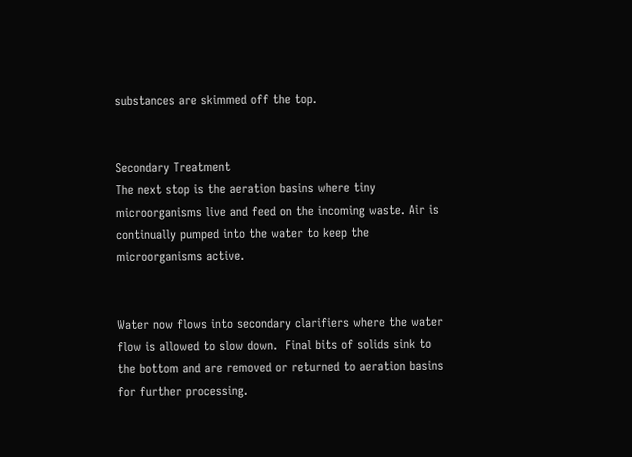substances are skimmed off the top.


Secondary Treatment
The next stop is the aeration basins where tiny microorganisms live and feed on the incoming waste. Air is continually pumped into the water to keep the microorganisms active.


Water now flows into secondary clarifiers where the water flow is allowed to slow down.  Final bits of solids sink to the bottom and are removed or returned to aeration basins for further processing.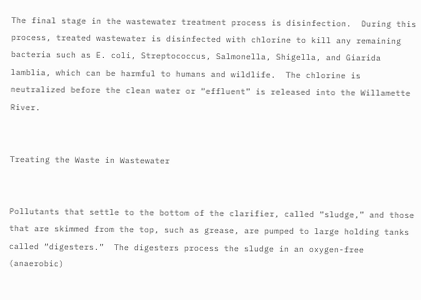The final stage in the wastewater treatment process is disinfection.  During this process, treated wastewater is disinfected with chlorine to kill any remaining bacteria such as E. coli, Streptococcus, Salmonella, Shigella, and Giarida lamblia, which can be harmful to humans and wildlife.  The chlorine is neutralized before the clean water or “effluent” is released into the Willamette River.


Treating the Waste in Wastewater


Pollutants that settle to the bottom of the clarifier, called “sludge,” and those that are skimmed from the top, such as grease, are pumped to large holding tanks called “digesters.”  The digesters process the sludge in an oxygen-free (anaerobic)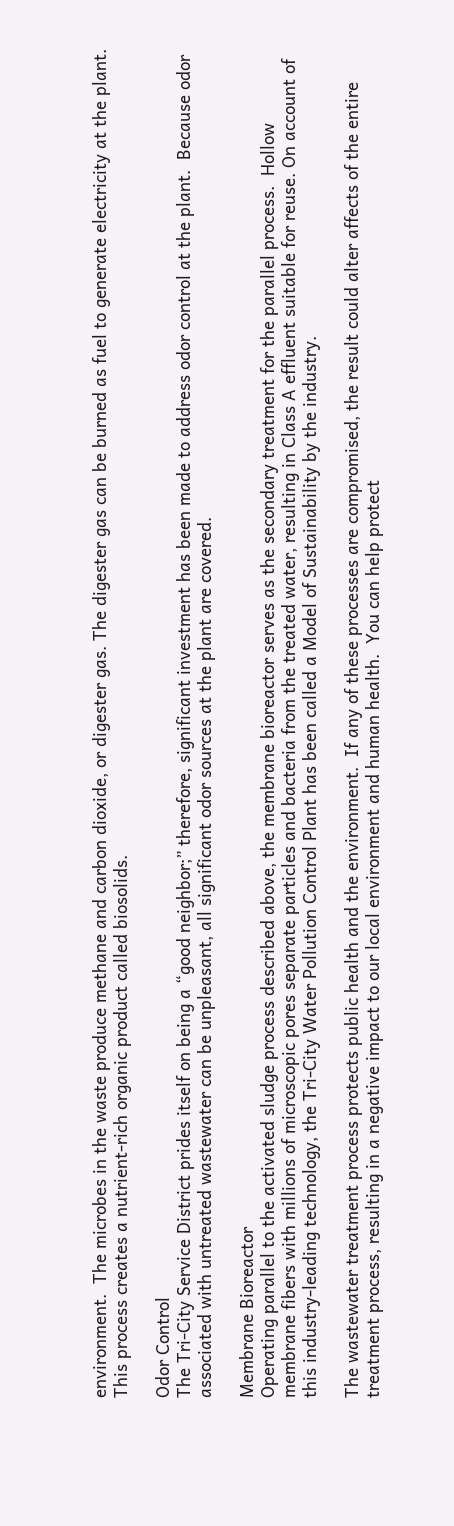environment.  The microbes in the waste produce methane and carbon dioxide, or digester gas. The digester gas can be burned as fuel to generate electricity at the plant.  This process creates a nutrient-rich organic product called biosolids.

Odor Control
The Tri-City Service District prides itself on being a “good neighbor;” therefore, significant investment has been made to address odor control at the plant.  Because odor associated with untreated wastewater can be unpleasant, all significant odor sources at the plant are covered.

Membrane Bioreactor
Operating parallel to the activated sludge process described above, the membrane bioreactor serves as the secondary treatment for the parallel process.  Hollow membrane fibers with millions of microscopic pores separate particles and bacteria from the treated water, resulting in Class A effluent suitable for reuse. On account of this industry-leading technology, the Tri-City Water Pollution Control Plant has been called a Model of Sustainability by the industry.

The wastewater treatment process protects public health and the environment.  If any of these processes are compromised, the result could alter affects of the entire treatment process, resulting in a negative impact to our local environment and human health.  You can help protect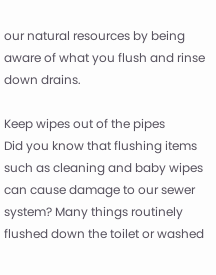our natural resources by being aware of what you flush and rinse down drains.

Keep wipes out of the pipes
Did you know that flushing items such as cleaning and baby wipes can cause damage to our sewer system? Many things routinely flushed down the toilet or washed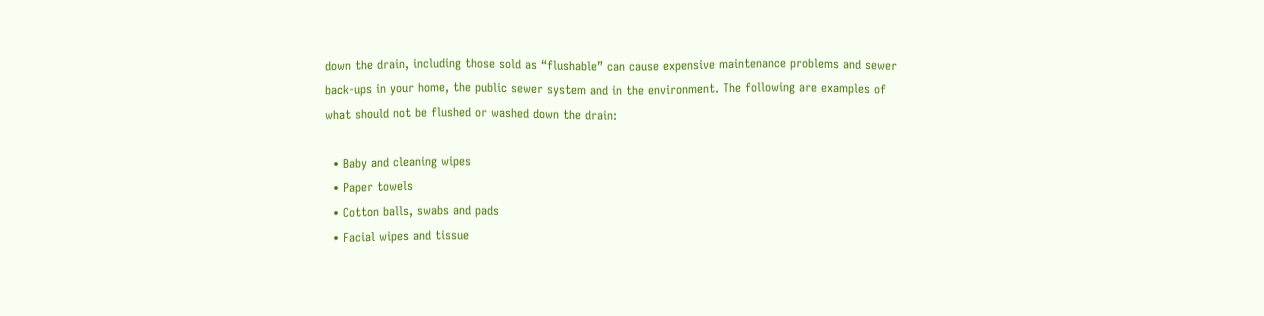down the drain, including those sold as “flushable” can cause expensive maintenance problems and sewer back-ups in your home, the public sewer system and in the environment. The following are examples of what should not be flushed or washed down the drain:

  • Baby and cleaning wipes
  • Paper towels
  • Cotton balls, swabs and pads
  • Facial wipes and tissue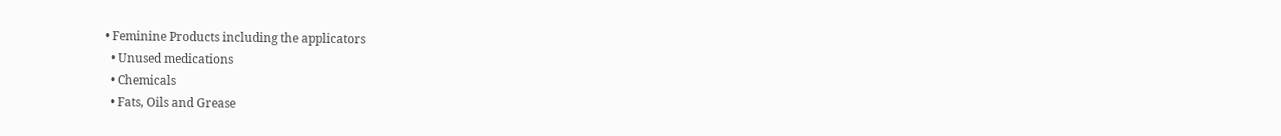• Feminine Products including the applicators
  • Unused medications
  • Chemicals
  • Fats, Oils and Grease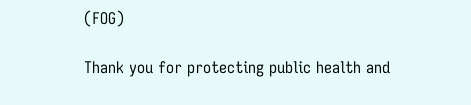(FOG)

Thank you for protecting public health and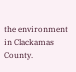the environment in Clackamas County.